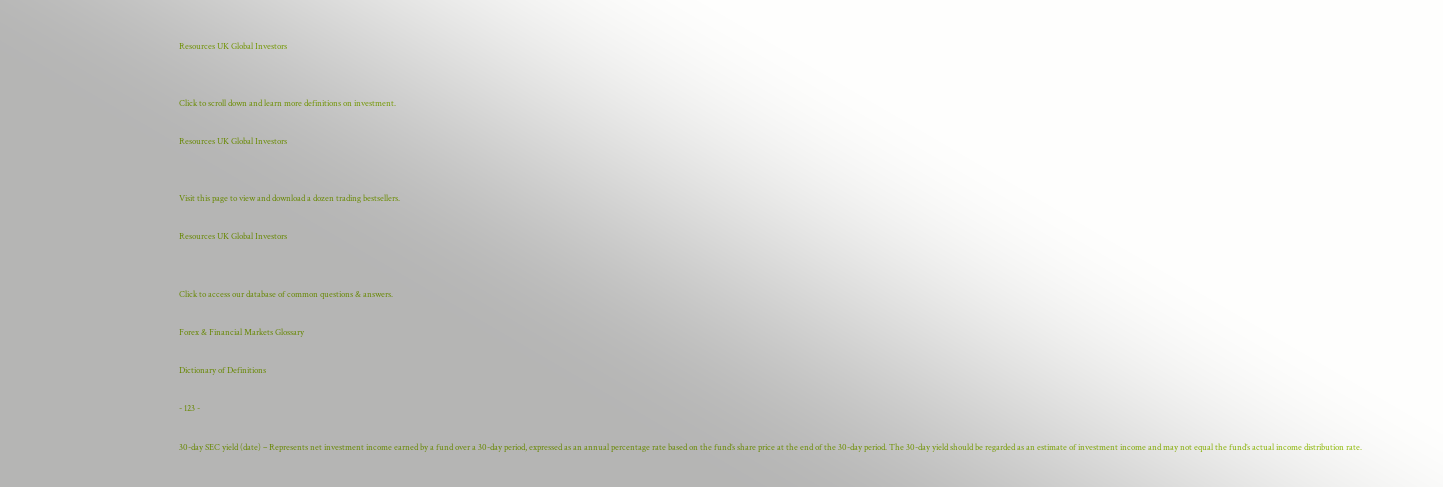Resources UK Global Investors


Click to scroll down and learn more definitions on investment.

Resources UK Global Investors


Visit this page to view and download a dozen trading bestsellers.

Resources UK Global Investors


Click to access our database of common questions & answers.

Forex & Financial Markets Glossary

Dictionary of Definitions

- 123 -

30-day SEC yield (date) – Represents net investment income earned by a fund over a 30-day period, expressed as an annual percentage rate based on the fund’s share price at the end of the 30-day period. The 30-day yield should be regarded as an estimate of investment income and may not equal the fund’s actual income distribution rate.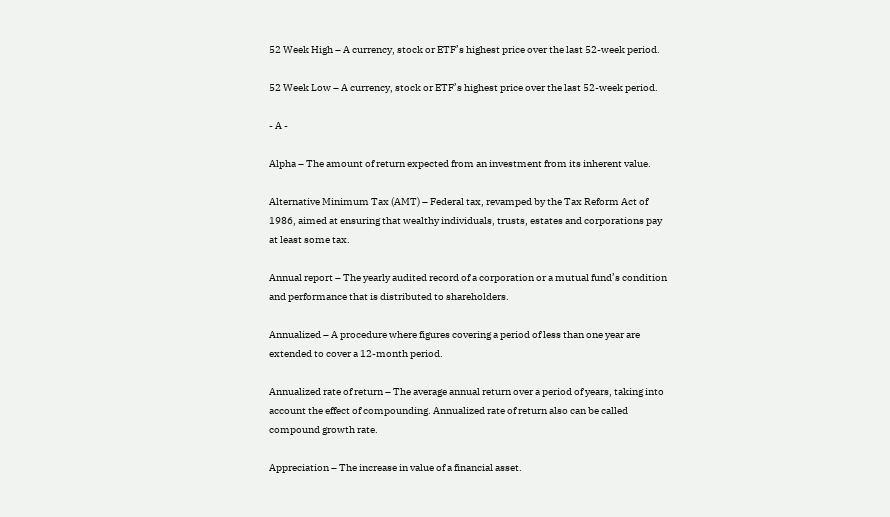52 Week High – A currency, stock or ETF’s highest price over the last 52-week period.

52 Week Low – A currency, stock or ETF’s highest price over the last 52-week period.

- A -

Alpha – The amount of return expected from an investment from its inherent value.

Alternative Minimum Tax (AMT) – Federal tax, revamped by the Tax Reform Act of 1986, aimed at ensuring that wealthy individuals, trusts, estates and corporations pay at least some tax.

Annual report – The yearly audited record of a corporation or a mutual fund’s condition and performance that is distributed to shareholders.

Annualized – A procedure where figures covering a period of less than one year are extended to cover a 12-month period.

Annualized rate of return – The average annual return over a period of years, taking into account the effect of compounding. Annualized rate of return also can be called compound growth rate.

Appreciation – The increase in value of a financial asset.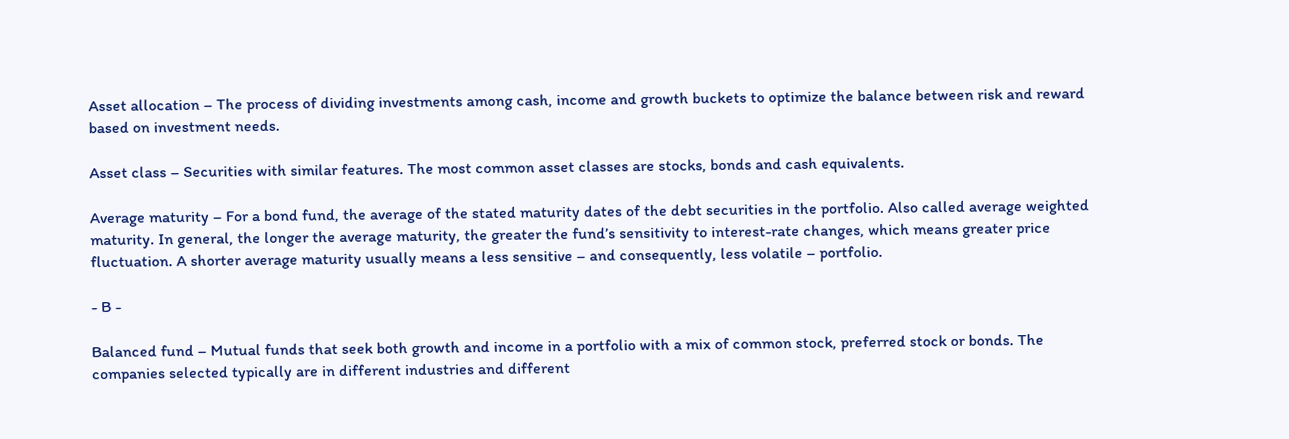Asset allocation – The process of dividing investments among cash, income and growth buckets to optimize the balance between risk and reward based on investment needs.

Asset class – Securities with similar features. The most common asset classes are stocks, bonds and cash equivalents.

Average maturity – For a bond fund, the average of the stated maturity dates of the debt securities in the portfolio. Also called average weighted maturity. In general, the longer the average maturity, the greater the fund’s sensitivity to interest-rate changes, which means greater price fluctuation. A shorter average maturity usually means a less sensitive – and consequently, less volatile – portfolio.

- B -

Balanced fund – Mutual funds that seek both growth and income in a portfolio with a mix of common stock, preferred stock or bonds. The companies selected typically are in different industries and different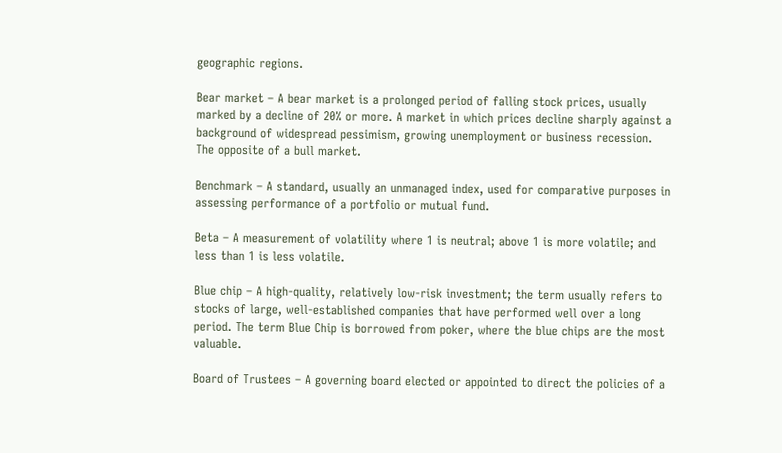geographic regions.

Bear market – A bear market is a prolonged period of falling stock prices, usually marked by a decline of 20% or more. A market in which prices decline sharply against a background of widespread pessimism, growing unemployment or business recession. The opposite of a bull market.

Benchmark – A standard, usually an unmanaged index, used for comparative purposes in assessing performance of a portfolio or mutual fund.

Beta – A measurement of volatility where 1 is neutral; above 1 is more volatile; and less than 1 is less volatile.

Blue chip – A high-quality, relatively low-risk investment; the term usually refers to stocks of large, well-established companies that have performed well over a long period. The term Blue Chip is borrowed from poker, where the blue chips are the most valuable.

Board of Trustees – A governing board elected or appointed to direct the policies of a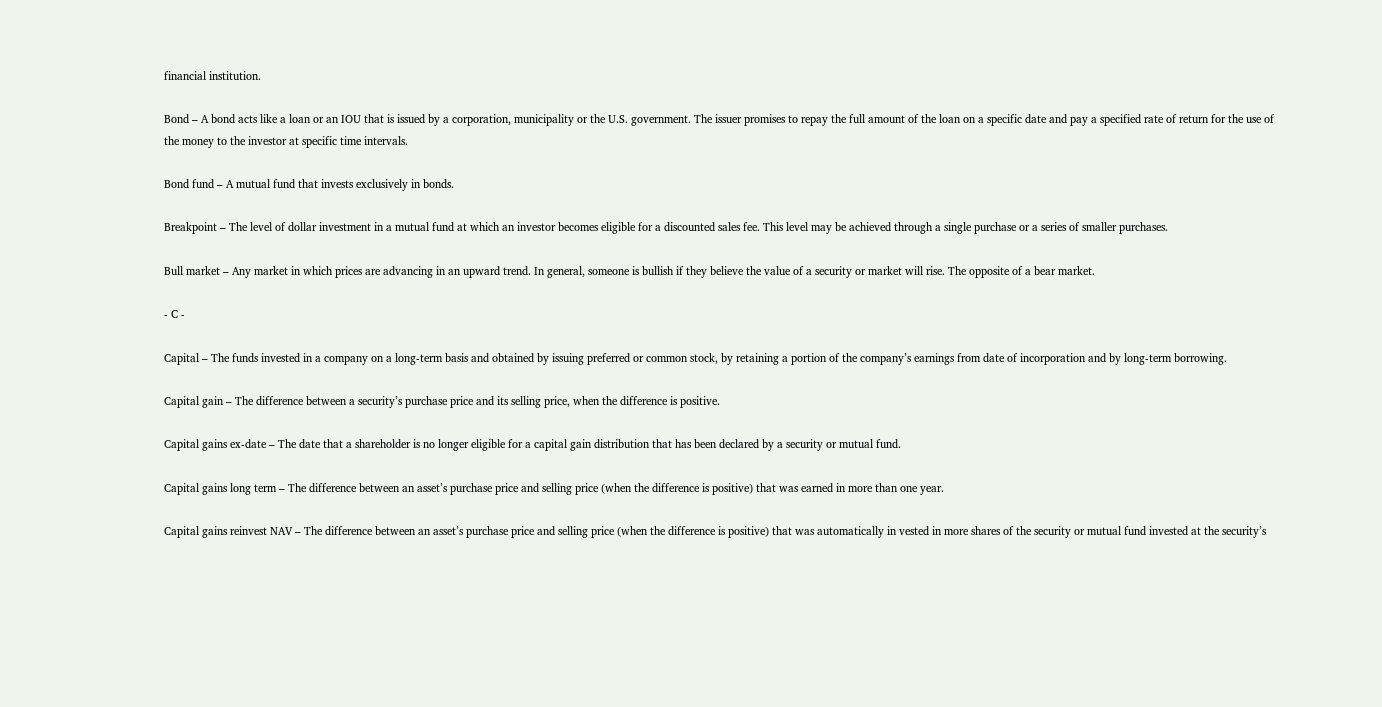financial institution.

Bond – A bond acts like a loan or an IOU that is issued by a corporation, municipality or the U.S. government. The issuer promises to repay the full amount of the loan on a specific date and pay a specified rate of return for the use of the money to the investor at specific time intervals.

Bond fund – A mutual fund that invests exclusively in bonds.

Breakpoint – The level of dollar investment in a mutual fund at which an investor becomes eligible for a discounted sales fee. This level may be achieved through a single purchase or a series of smaller purchases.

Bull market – Any market in which prices are advancing in an upward trend. In general, someone is bullish if they believe the value of a security or market will rise. The opposite of a bear market.

- C -

Capital – The funds invested in a company on a long-term basis and obtained by issuing preferred or common stock, by retaining a portion of the company’s earnings from date of incorporation and by long-term borrowing.

Capital gain – The difference between a security’s purchase price and its selling price, when the difference is positive.

Capital gains ex-date – The date that a shareholder is no longer eligible for a capital gain distribution that has been declared by a security or mutual fund.

Capital gains long term – The difference between an asset’s purchase price and selling price (when the difference is positive) that was earned in more than one year.

Capital gains reinvest NAV – The difference between an asset’s purchase price and selling price (when the difference is positive) that was automatically in vested in more shares of the security or mutual fund invested at the security’s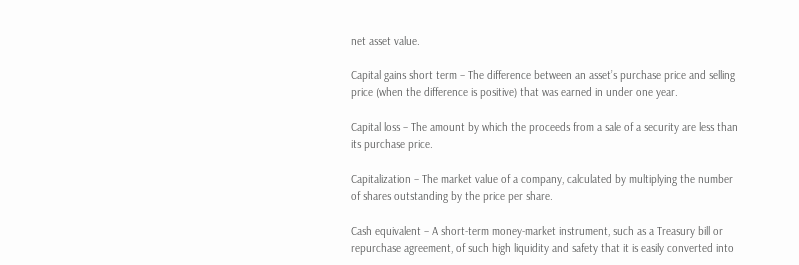net asset value.

Capital gains short term – The difference between an asset’s purchase price and selling price (when the difference is positive) that was earned in under one year.

Capital loss – The amount by which the proceeds from a sale of a security are less than its purchase price.

Capitalization – The market value of a company, calculated by multiplying the number of shares outstanding by the price per share.

Cash equivalent – A short-term money-market instrument, such as a Treasury bill or repurchase agreement, of such high liquidity and safety that it is easily converted into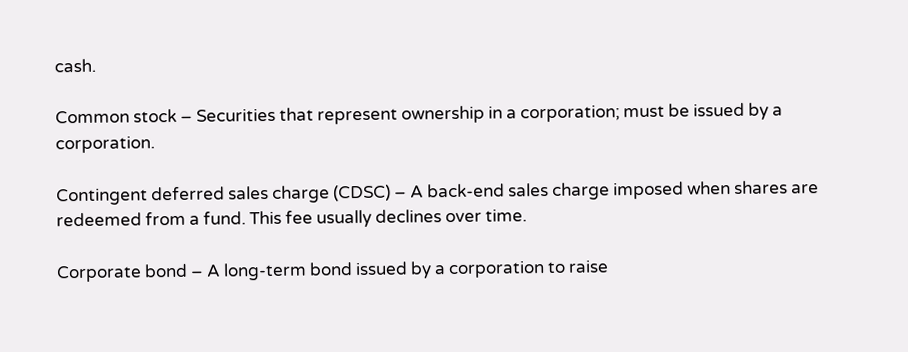cash.

Common stock – Securities that represent ownership in a corporation; must be issued by a corporation.

Contingent deferred sales charge (CDSC) – A back-end sales charge imposed when shares are redeemed from a fund. This fee usually declines over time.

Corporate bond – A long-term bond issued by a corporation to raise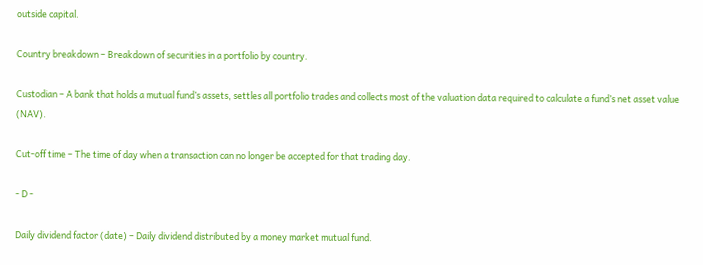outside capital.

Country breakdown – Breakdown of securities in a portfolio by country.

Custodian – A bank that holds a mutual fund’s assets, settles all portfolio trades and collects most of the valuation data required to calculate a fund’s net asset value (NAV).

Cut-off time – The time of day when a transaction can no longer be accepted for that trading day.

- D -

Daily dividend factor (date) – Daily dividend distributed by a money market mutual fund.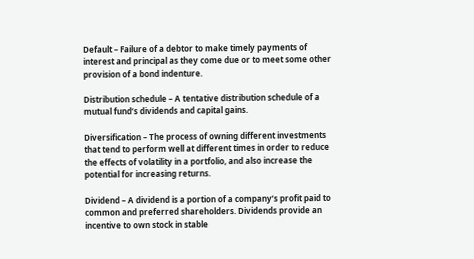Default – Failure of a debtor to make timely payments of interest and principal as they come due or to meet some other provision of a bond indenture.

Distribution schedule – A tentative distribution schedule of a mutual fund’s dividends and capital gains.

Diversification – The process of owning different investments that tend to perform well at different times in order to reduce the effects of volatility in a portfolio, and also increase the potential for increasing returns.

Dividend – A dividend is a portion of a company’s profit paid to common and preferred shareholders. Dividends provide an incentive to own stock in stable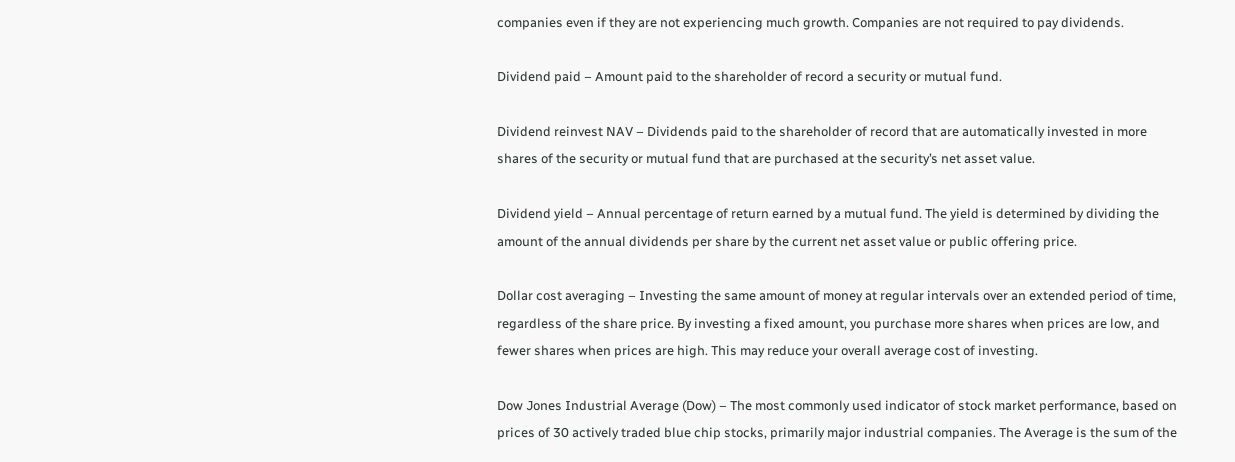companies even if they are not experiencing much growth. Companies are not required to pay dividends.

Dividend paid – Amount paid to the shareholder of record a security or mutual fund.

Dividend reinvest NAV – Dividends paid to the shareholder of record that are automatically invested in more shares of the security or mutual fund that are purchased at the security’s net asset value.

Dividend yield – Annual percentage of return earned by a mutual fund. The yield is determined by dividing the amount of the annual dividends per share by the current net asset value or public offering price.

Dollar cost averaging – Investing the same amount of money at regular intervals over an extended period of time, regardless of the share price. By investing a fixed amount, you purchase more shares when prices are low, and fewer shares when prices are high. This may reduce your overall average cost of investing.

Dow Jones Industrial Average (Dow) – The most commonly used indicator of stock market performance, based on prices of 30 actively traded blue chip stocks, primarily major industrial companies. The Average is the sum of the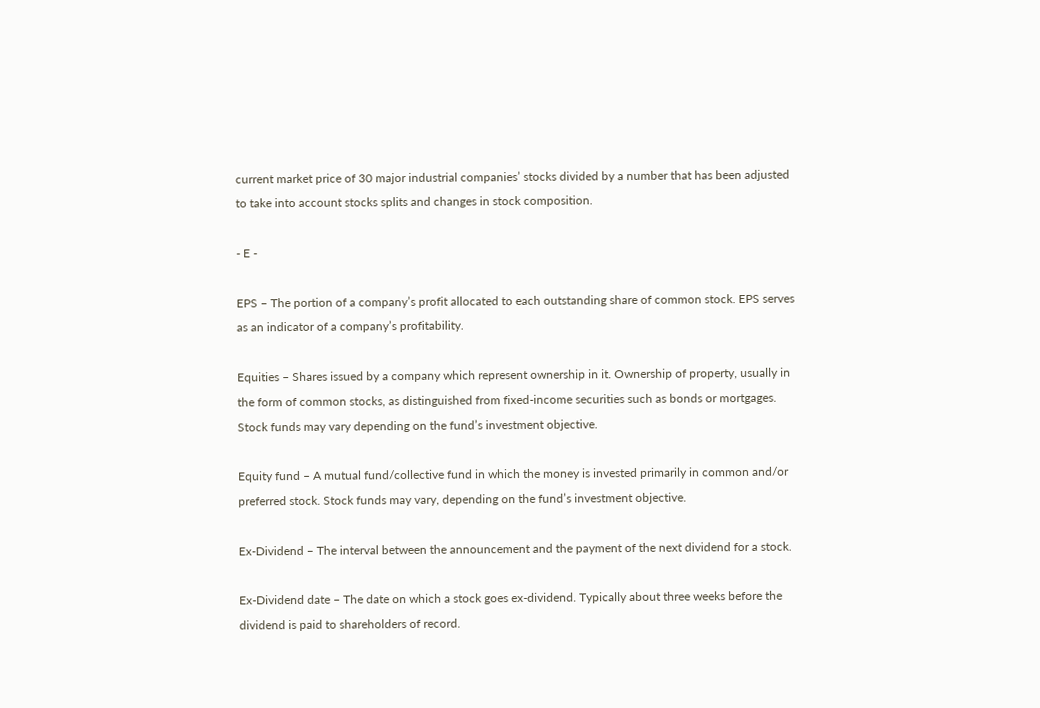current market price of 30 major industrial companies’ stocks divided by a number that has been adjusted to take into account stocks splits and changes in stock composition.

- E -

EPS – The portion of a company’s profit allocated to each outstanding share of common stock. EPS serves as an indicator of a company’s profitability.

Equities – Shares issued by a company which represent ownership in it. Ownership of property, usually in the form of common stocks, as distinguished from fixed-income securities such as bonds or mortgages. Stock funds may vary depending on the fund’s investment objective.

Equity fund – A mutual fund/collective fund in which the money is invested primarily in common and/or preferred stock. Stock funds may vary, depending on the fund’s investment objective.

Ex-Dividend – The interval between the announcement and the payment of the next dividend for a stock.

Ex-Dividend date – The date on which a stock goes ex-dividend. Typically about three weeks before the dividend is paid to shareholders of record.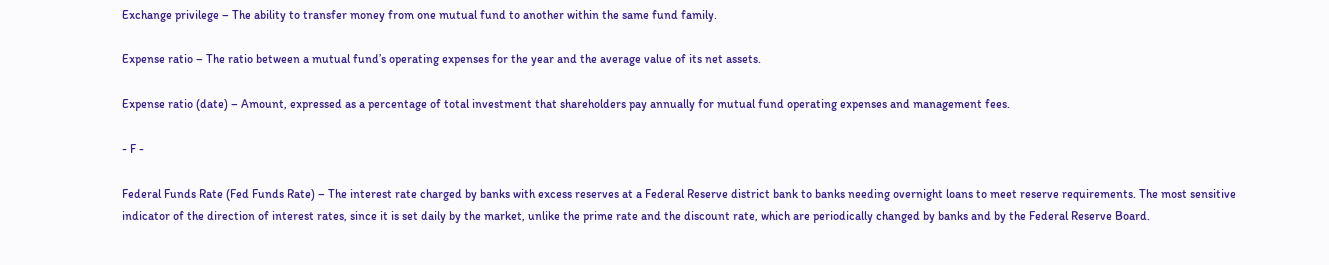Exchange privilege – The ability to transfer money from one mutual fund to another within the same fund family.

Expense ratio – The ratio between a mutual fund’s operating expenses for the year and the average value of its net assets.

Expense ratio (date) – Amount, expressed as a percentage of total investment that shareholders pay annually for mutual fund operating expenses and management fees.

- F -

Federal Funds Rate (Fed Funds Rate) – The interest rate charged by banks with excess reserves at a Federal Reserve district bank to banks needing overnight loans to meet reserve requirements. The most sensitive indicator of the direction of interest rates, since it is set daily by the market, unlike the prime rate and the discount rate, which are periodically changed by banks and by the Federal Reserve Board.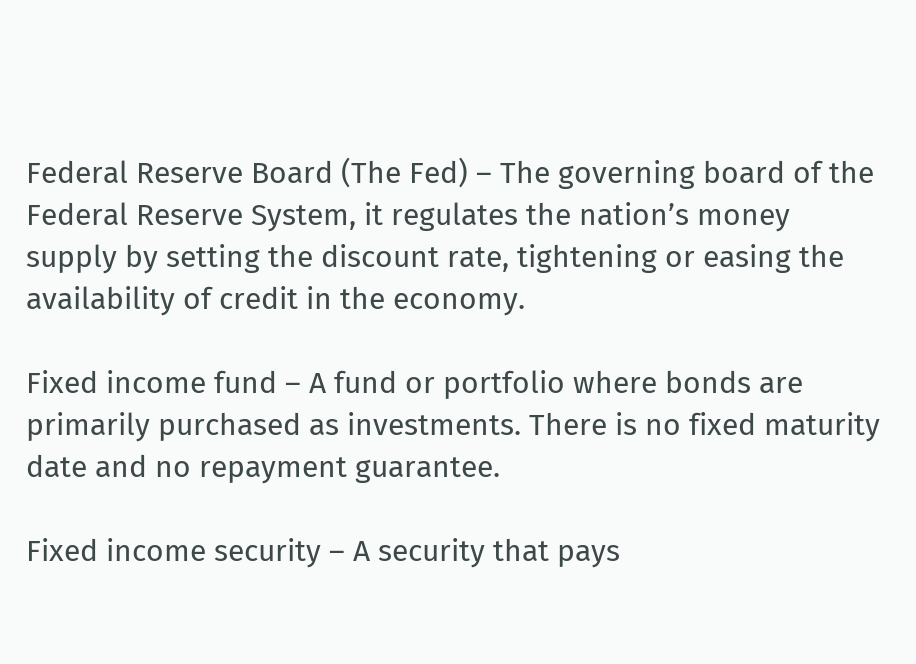Federal Reserve Board (The Fed) – The governing board of the Federal Reserve System, it regulates the nation’s money supply by setting the discount rate, tightening or easing the availability of credit in the economy.

Fixed income fund – A fund or portfolio where bonds are primarily purchased as investments. There is no fixed maturity date and no repayment guarantee.

Fixed income security – A security that pays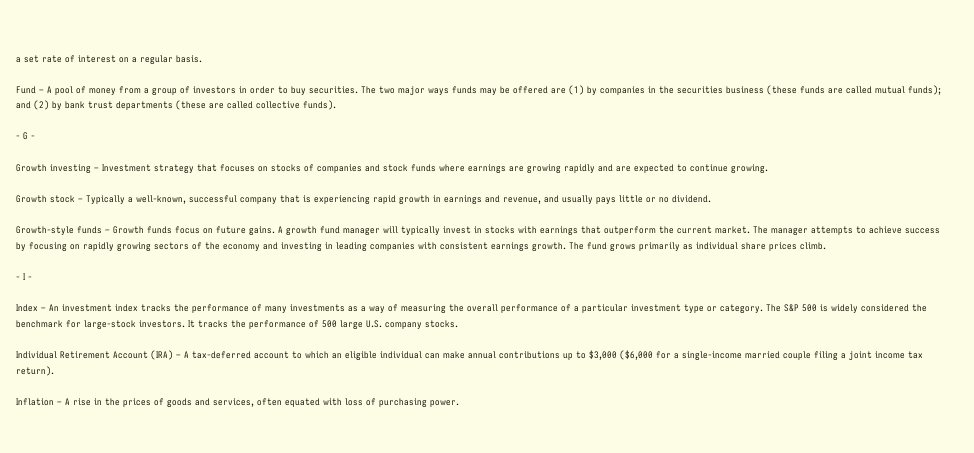a set rate of interest on a regular basis.

Fund – A pool of money from a group of investors in order to buy securities. The two major ways funds may be offered are (1) by companies in the securities business (these funds are called mutual funds); and (2) by bank trust departments (these are called collective funds).

- G -

Growth investing – Investment strategy that focuses on stocks of companies and stock funds where earnings are growing rapidly and are expected to continue growing.

Growth stock – Typically a well-known, successful company that is experiencing rapid growth in earnings and revenue, and usually pays little or no dividend.

Growth-style funds – Growth funds focus on future gains. A growth fund manager will typically invest in stocks with earnings that outperform the current market. The manager attempts to achieve success by focusing on rapidly growing sectors of the economy and investing in leading companies with consistent earnings growth. The fund grows primarily as individual share prices climb.

- I -

Index – An investment index tracks the performance of many investments as a way of measuring the overall performance of a particular investment type or category. The S&P 500 is widely considered the benchmark for large-stock investors. It tracks the performance of 500 large U.S. company stocks.

Individual Retirement Account (IRA) – A tax-deferred account to which an eligible individual can make annual contributions up to $3,000 ($6,000 for a single-income married couple filing a joint income tax return).

Inflation – A rise in the prices of goods and services, often equated with loss of purchasing power.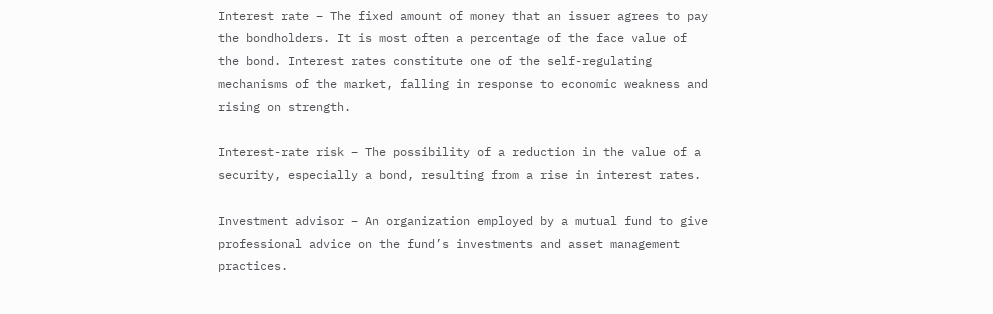Interest rate – The fixed amount of money that an issuer agrees to pay the bondholders. It is most often a percentage of the face value of the bond. Interest rates constitute one of the self-regulating mechanisms of the market, falling in response to economic weakness and rising on strength.

Interest-rate risk – The possibility of a reduction in the value of a security, especially a bond, resulting from a rise in interest rates.

Investment advisor – An organization employed by a mutual fund to give professional advice on the fund’s investments and asset management practices.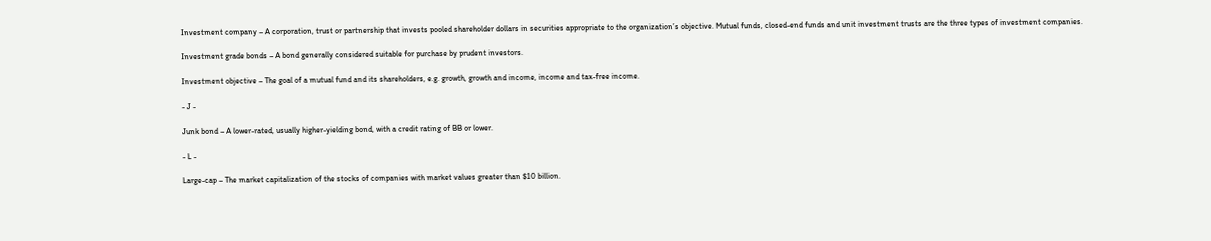Investment company – A corporation, trust or partnership that invests pooled shareholder dollars in securities appropriate to the organization’s objective. Mutual funds, closed-end funds and unit investment trusts are the three types of investment companies.

Investment grade bonds – A bond generally considered suitable for purchase by prudent investors.

Investment objective – The goal of a mutual fund and its shareholders, e.g. growth, growth and income, income and tax-free income.

- J -

Junk bond – A lower-rated, usually higher-yielding bond, with a credit rating of BB or lower.

- L -

Large-cap – The market capitalization of the stocks of companies with market values greater than $10 billion.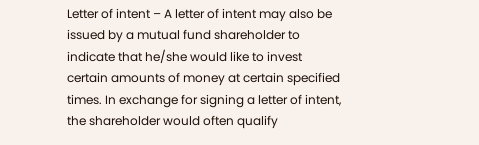Letter of intent – A letter of intent may also be issued by a mutual fund shareholder to indicate that he/she would like to invest certain amounts of money at certain specified times. In exchange for signing a letter of intent, the shareholder would often qualify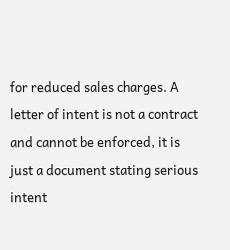for reduced sales charges. A letter of intent is not a contract and cannot be enforced, it is just a document stating serious intent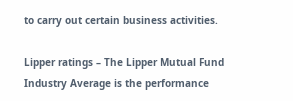to carry out certain business activities.

Lipper ratings – The Lipper Mutual Fund Industry Average is the performance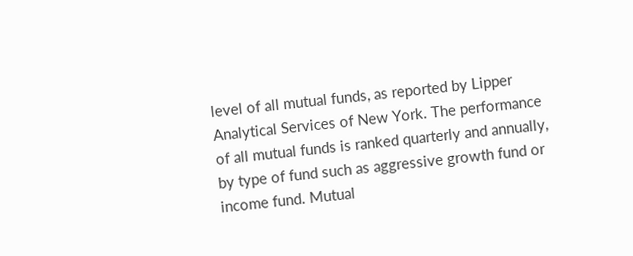level of all mutual funds, as reported by Lipper Analytical Services of New York. The performance of all mutual funds is ranked quarterly and annually, by type of fund such as aggressive growth fund or income fund. Mutual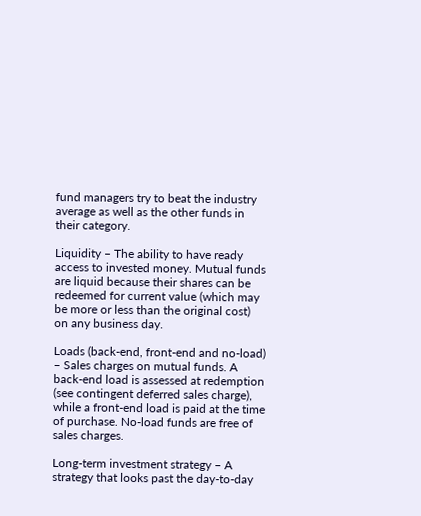fund managers try to beat the industry average as well as the other funds in their category.

Liquidity – The ability to have ready access to invested money. Mutual funds are liquid because their shares can be redeemed for current value (which may be more or less than the original cost) on any business day.

Loads (back-end, front-end and no-load) – Sales charges on mutual funds. A back-end load is assessed at redemption (see contingent deferred sales charge), while a front-end load is paid at the time of purchase. No-load funds are free of sales charges.

Long-term investment strategy – A strategy that looks past the day-to-day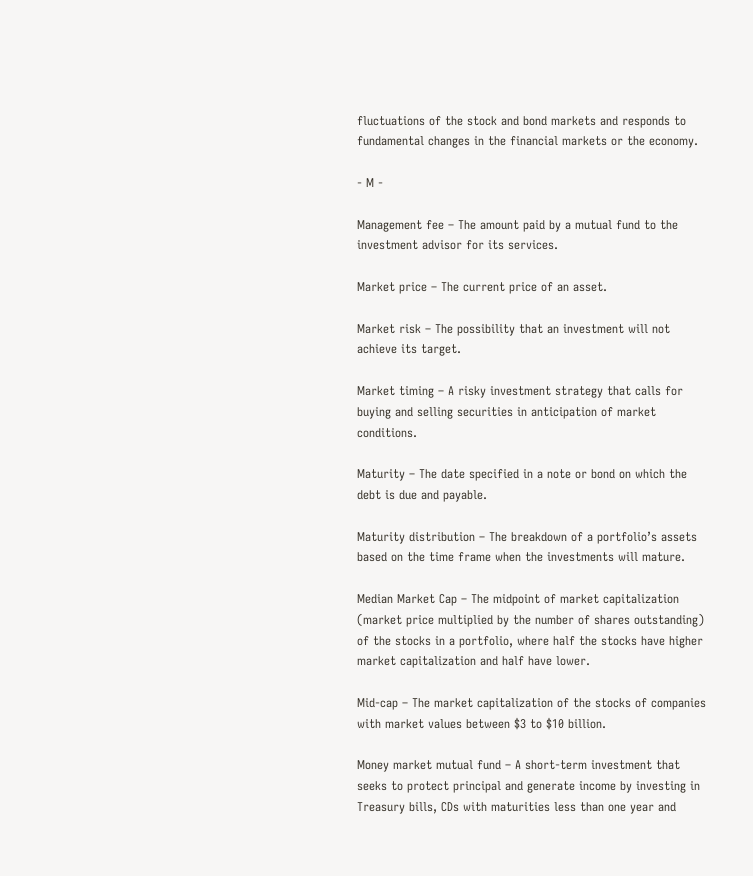fluctuations of the stock and bond markets and responds to fundamental changes in the financial markets or the economy.

- M -

Management fee – The amount paid by a mutual fund to the investment advisor for its services.

Market price – The current price of an asset.

Market risk – The possibility that an investment will not achieve its target.

Market timing – A risky investment strategy that calls for buying and selling securities in anticipation of market conditions.

Maturity – The date specified in a note or bond on which the debt is due and payable.

Maturity distribution – The breakdown of a portfolio’s assets based on the time frame when the investments will mature.

Median Market Cap – The midpoint of market capitalization (market price multiplied by the number of shares outstanding) of the stocks in a portfolio, where half the stocks have higher market capitalization and half have lower.

Mid-cap – The market capitalization of the stocks of companies with market values between $3 to $10 billion.

Money market mutual fund – A short-term investment that seeks to protect principal and generate income by investing in Treasury bills, CDs with maturities less than one year and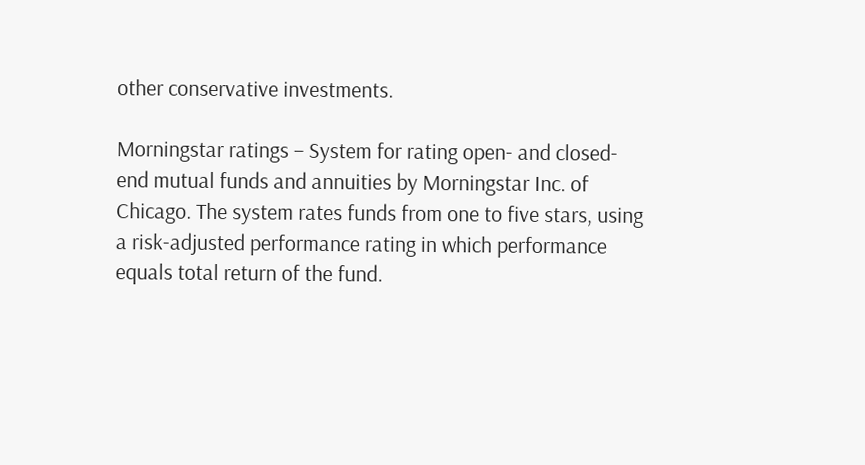other conservative investments.

Morningstar ratings – System for rating open- and closed-end mutual funds and annuities by Morningstar Inc. of Chicago. The system rates funds from one to five stars, using a risk-adjusted performance rating in which performance equals total return of the fund.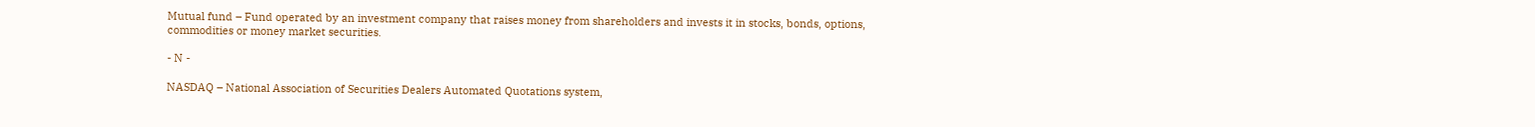Mutual fund – Fund operated by an investment company that raises money from shareholders and invests it in stocks, bonds, options, commodities or money market securities.

- N -

NASDAQ – National Association of Securities Dealers Automated Quotations system,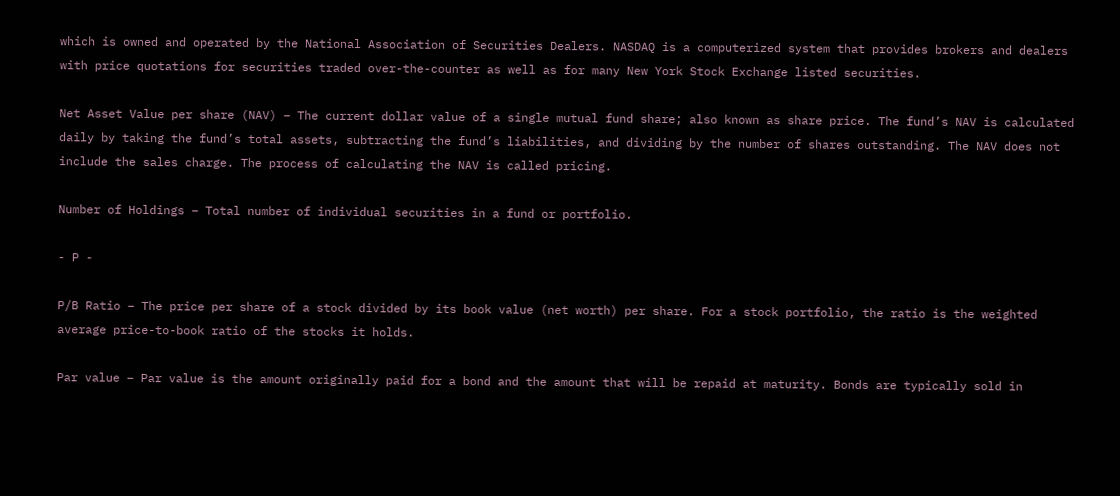which is owned and operated by the National Association of Securities Dealers. NASDAQ is a computerized system that provides brokers and dealers with price quotations for securities traded over-the-counter as well as for many New York Stock Exchange listed securities.

Net Asset Value per share (NAV) – The current dollar value of a single mutual fund share; also known as share price. The fund’s NAV is calculated daily by taking the fund’s total assets, subtracting the fund’s liabilities, and dividing by the number of shares outstanding. The NAV does not include the sales charge. The process of calculating the NAV is called pricing.

Number of Holdings – Total number of individual securities in a fund or portfolio.

- P -

P/B Ratio – The price per share of a stock divided by its book value (net worth) per share. For a stock portfolio, the ratio is the weighted average price-to-book ratio of the stocks it holds.

Par value – Par value is the amount originally paid for a bond and the amount that will be repaid at maturity. Bonds are typically sold in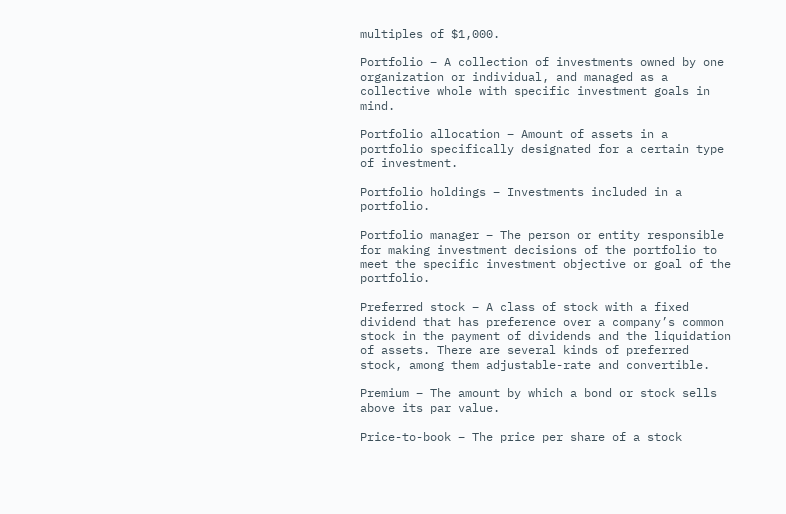multiples of $1,000.

Portfolio – A collection of investments owned by one organization or individual, and managed as a collective whole with specific investment goals in mind.

Portfolio allocation – Amount of assets in a portfolio specifically designated for a certain type of investment.

Portfolio holdings – Investments included in a portfolio.

Portfolio manager – The person or entity responsible for making investment decisions of the portfolio to meet the specific investment objective or goal of the portfolio.

Preferred stock – A class of stock with a fixed dividend that has preference over a company’s common stock in the payment of dividends and the liquidation of assets. There are several kinds of preferred stock, among them adjustable-rate and convertible.

Premium – The amount by which a bond or stock sells above its par value.

Price-to-book – The price per share of a stock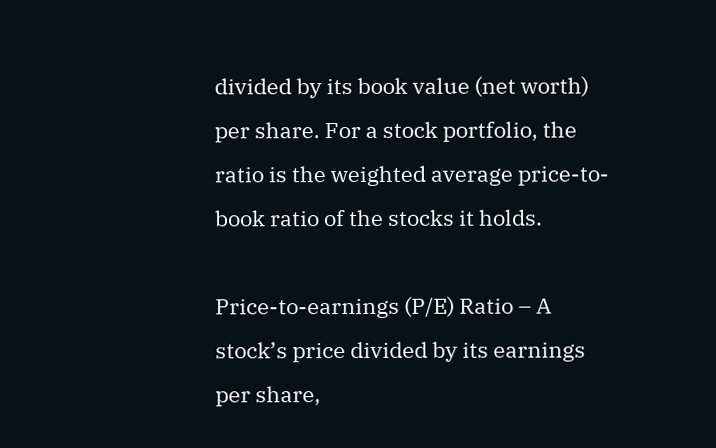divided by its book value (net worth) per share. For a stock portfolio, the ratio is the weighted average price-to-book ratio of the stocks it holds.

Price-to-earnings (P/E) Ratio – A stock’s price divided by its earnings per share,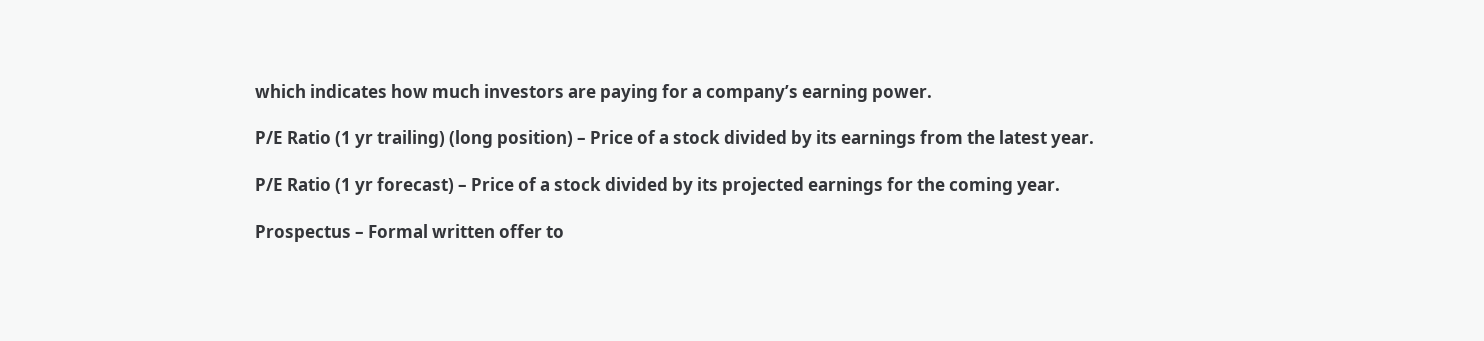which indicates how much investors are paying for a company’s earning power.

P/E Ratio (1 yr trailing) (long position) – Price of a stock divided by its earnings from the latest year.

P/E Ratio (1 yr forecast) – Price of a stock divided by its projected earnings for the coming year.

Prospectus – Formal written offer to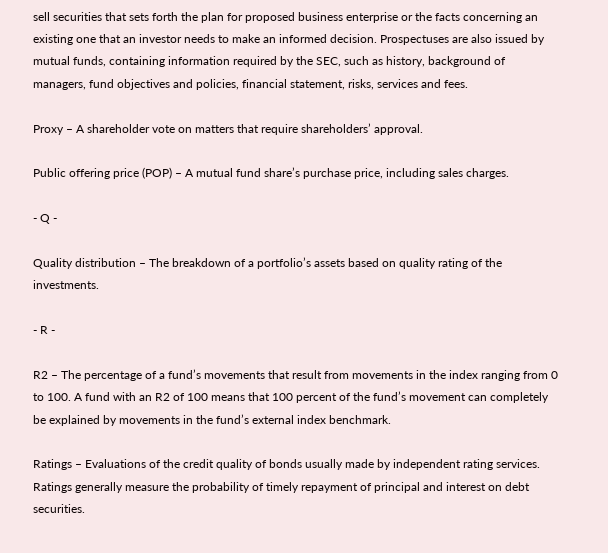sell securities that sets forth the plan for proposed business enterprise or the facts concerning an existing one that an investor needs to make an informed decision. Prospectuses are also issued by mutual funds, containing information required by the SEC, such as history, background of managers, fund objectives and policies, financial statement, risks, services and fees.

Proxy – A shareholder vote on matters that require shareholders’ approval.

Public offering price (POP) – A mutual fund share’s purchase price, including sales charges.

- Q -

Quality distribution – The breakdown of a portfolio’s assets based on quality rating of the investments.

- R -

R2 – The percentage of a fund’s movements that result from movements in the index ranging from 0 to 100. A fund with an R2 of 100 means that 100 percent of the fund’s movement can completely be explained by movements in the fund’s external index benchmark.

Ratings – Evaluations of the credit quality of bonds usually made by independent rating services. Ratings generally measure the probability of timely repayment of principal and interest on debt securities.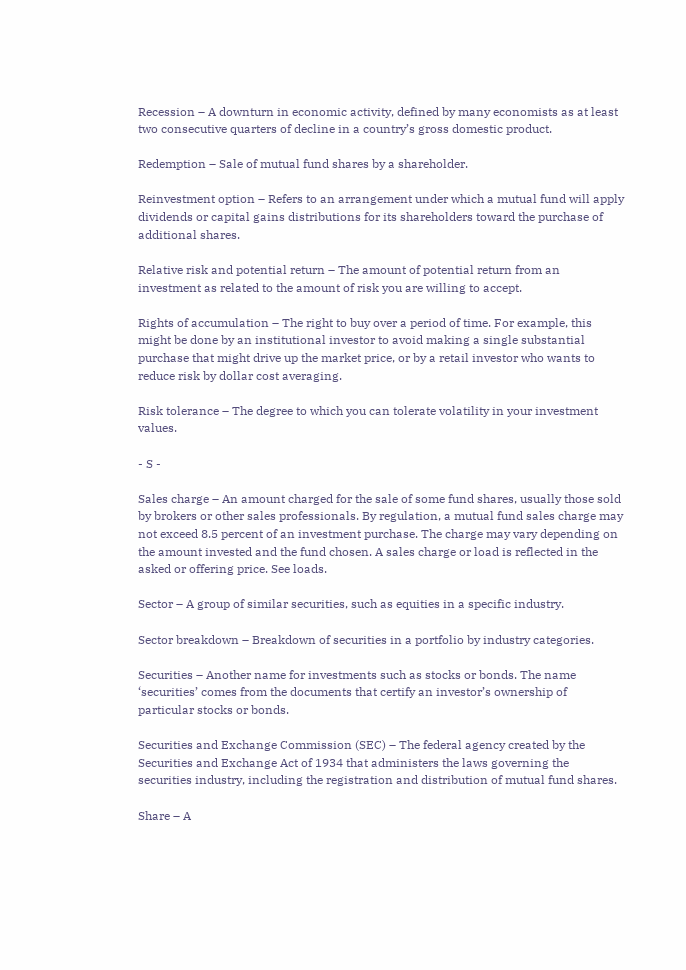Recession – A downturn in economic activity, defined by many economists as at least two consecutive quarters of decline in a country’s gross domestic product.

Redemption – Sale of mutual fund shares by a shareholder.

Reinvestment option – Refers to an arrangement under which a mutual fund will apply dividends or capital gains distributions for its shareholders toward the purchase of additional shares.

Relative risk and potential return – The amount of potential return from an investment as related to the amount of risk you are willing to accept.

Rights of accumulation – The right to buy over a period of time. For example, this might be done by an institutional investor to avoid making a single substantial purchase that might drive up the market price, or by a retail investor who wants to reduce risk by dollar cost averaging.

Risk tolerance – The degree to which you can tolerate volatility in your investment values.

- S -

Sales charge – An amount charged for the sale of some fund shares, usually those sold by brokers or other sales professionals. By regulation, a mutual fund sales charge may not exceed 8.5 percent of an investment purchase. The charge may vary depending on the amount invested and the fund chosen. A sales charge or load is reflected in the asked or offering price. See loads.

Sector – A group of similar securities, such as equities in a specific industry.

Sector breakdown – Breakdown of securities in a portfolio by industry categories.

Securities – Another name for investments such as stocks or bonds. The name ‘securities’ comes from the documents that certify an investor’s ownership of particular stocks or bonds.

Securities and Exchange Commission (SEC) – The federal agency created by the Securities and Exchange Act of 1934 that administers the laws governing the securities industry, including the registration and distribution of mutual fund shares.

Share – A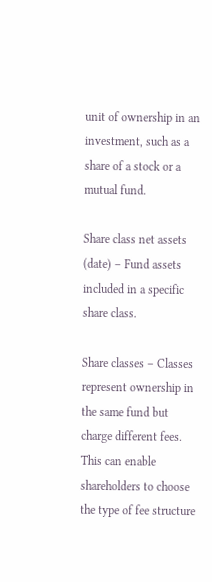unit of ownership in an investment, such as a share of a stock or a mutual fund.

Share class net assets (date) – Fund assets included in a specific share class.

Share classes – Classes represent ownership in the same fund but charge different fees. This can enable shareholders to choose the type of fee structure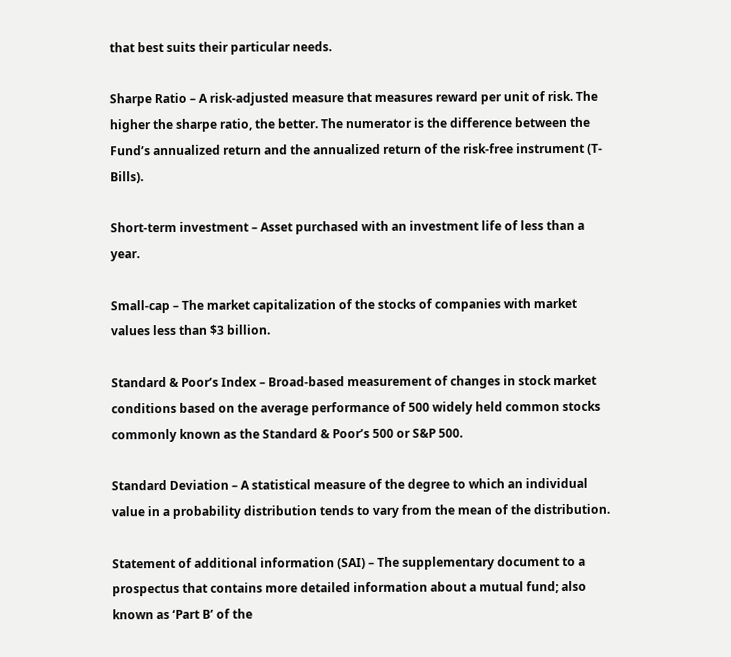that best suits their particular needs.

Sharpe Ratio – A risk-adjusted measure that measures reward per unit of risk. The higher the sharpe ratio, the better. The numerator is the difference between the Fund’s annualized return and the annualized return of the risk-free instrument (T-Bills).

Short-term investment – Asset purchased with an investment life of less than a year.

Small-cap – The market capitalization of the stocks of companies with market values less than $3 billion.

Standard & Poor’s Index – Broad-based measurement of changes in stock market conditions based on the average performance of 500 widely held common stocks commonly known as the Standard & Poor’s 500 or S&P 500.

Standard Deviation – A statistical measure of the degree to which an individual value in a probability distribution tends to vary from the mean of the distribution.

Statement of additional information (SAI) – The supplementary document to a prospectus that contains more detailed information about a mutual fund; also known as ‘Part B’ of the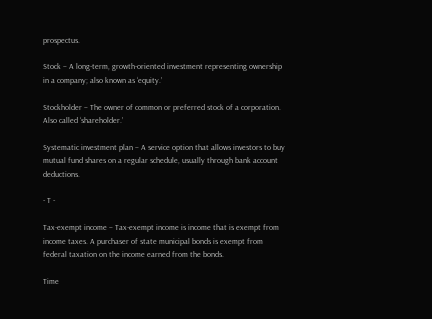prospectus.

Stock – A long-term, growth-oriented investment representing ownership in a company; also known as ‘equity.’

Stockholder – The owner of common or preferred stock of a corporation. Also called ‘shareholder.’

Systematic investment plan – A service option that allows investors to buy mutual fund shares on a regular schedule, usually through bank account deductions.

- T -

Tax-exempt income – Tax-exempt income is income that is exempt from income taxes. A purchaser of state municipal bonds is exempt from federal taxation on the income earned from the bonds.

Time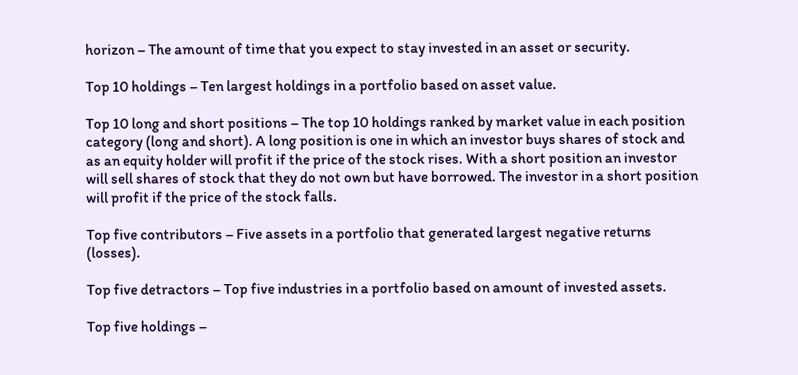horizon – The amount of time that you expect to stay invested in an asset or security.

Top 10 holdings – Ten largest holdings in a portfolio based on asset value.

Top 10 long and short positions – The top 10 holdings ranked by market value in each position category (long and short). A long position is one in which an investor buys shares of stock and as an equity holder will profit if the price of the stock rises. With a short position an investor will sell shares of stock that they do not own but have borrowed. The investor in a short position will profit if the price of the stock falls.

Top five contributors – Five assets in a portfolio that generated largest negative returns (losses).

Top five detractors – Top five industries in a portfolio based on amount of invested assets.

Top five holdings –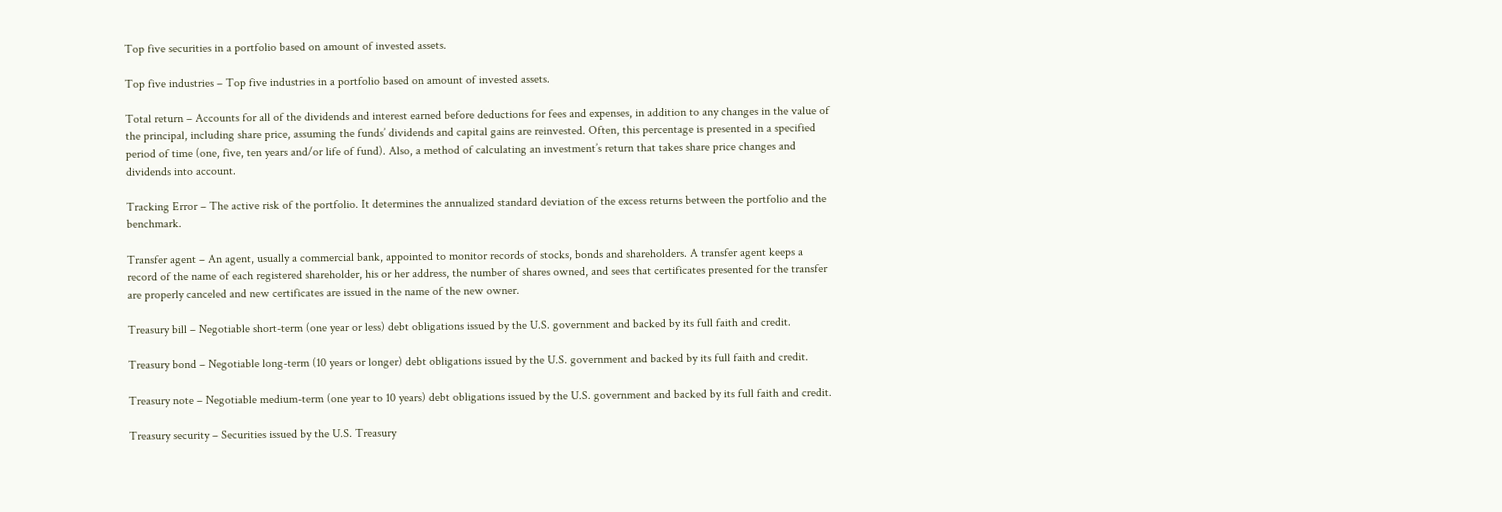Top five securities in a portfolio based on amount of invested assets.

Top five industries – Top five industries in a portfolio based on amount of invested assets.

Total return – Accounts for all of the dividends and interest earned before deductions for fees and expenses, in addition to any changes in the value of the principal, including share price, assuming the funds’ dividends and capital gains are reinvested. Often, this percentage is presented in a specified period of time (one, five, ten years and/or life of fund). Also, a method of calculating an investment’s return that takes share price changes and dividends into account.

Tracking Error – The active risk of the portfolio. It determines the annualized standard deviation of the excess returns between the portfolio and the benchmark.

Transfer agent – An agent, usually a commercial bank, appointed to monitor records of stocks, bonds and shareholders. A transfer agent keeps a record of the name of each registered shareholder, his or her address, the number of shares owned, and sees that certificates presented for the transfer are properly canceled and new certificates are issued in the name of the new owner.

Treasury bill – Negotiable short-term (one year or less) debt obligations issued by the U.S. government and backed by its full faith and credit.

Treasury bond – Negotiable long-term (10 years or longer) debt obligations issued by the U.S. government and backed by its full faith and credit.

Treasury note – Negotiable medium-term (one year to 10 years) debt obligations issued by the U.S. government and backed by its full faith and credit.

Treasury security – Securities issued by the U.S. Treasury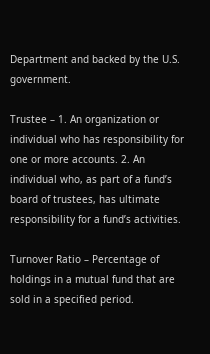Department and backed by the U.S. government.

Trustee – 1. An organization or individual who has responsibility for one or more accounts. 2. An individual who, as part of a fund’s board of trustees, has ultimate responsibility for a fund’s activities.

Turnover Ratio – Percentage of holdings in a mutual fund that are sold in a specified period.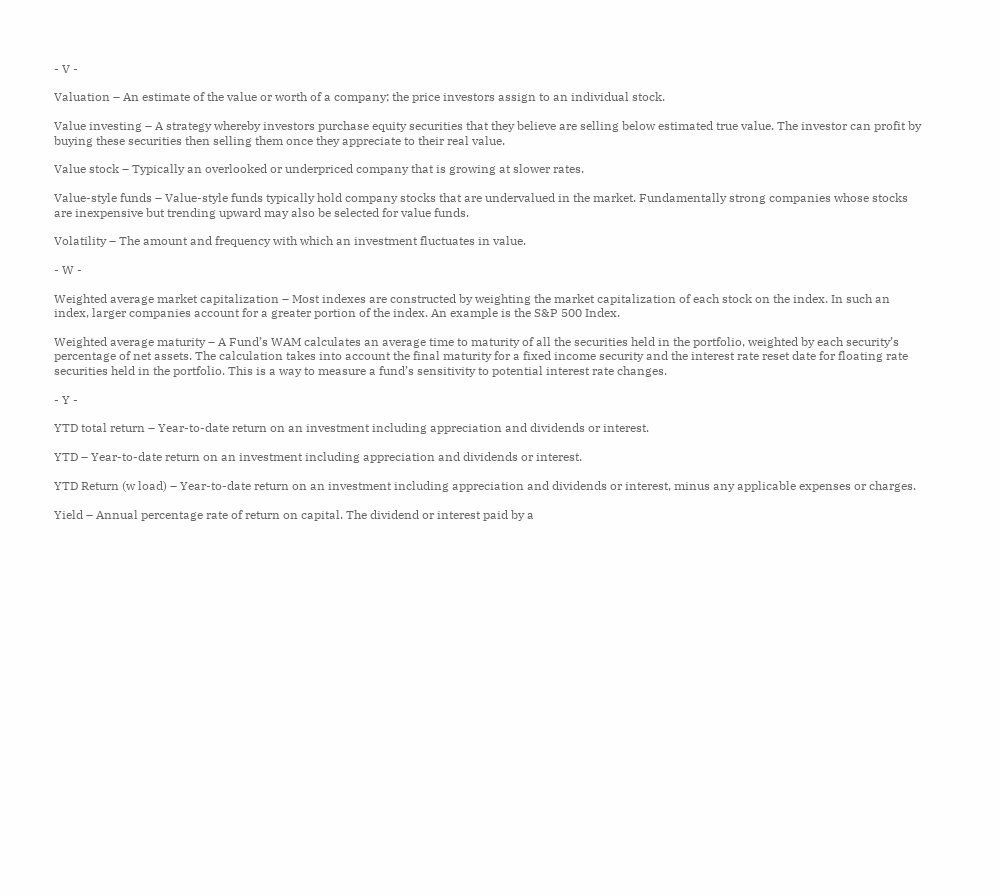- V -

Valuation – An estimate of the value or worth of a company; the price investors assign to an individual stock.

Value investing – A strategy whereby investors purchase equity securities that they believe are selling below estimated true value. The investor can profit by buying these securities then selling them once they appreciate to their real value.

Value stock – Typically an overlooked or underpriced company that is growing at slower rates.

Value-style funds – Value-style funds typically hold company stocks that are undervalued in the market. Fundamentally strong companies whose stocks are inexpensive but trending upward may also be selected for value funds.

Volatility – The amount and frequency with which an investment fluctuates in value.

- W -

Weighted average market capitalization – Most indexes are constructed by weighting the market capitalization of each stock on the index. In such an index, larger companies account for a greater portion of the index. An example is the S&P 500 Index.

Weighted average maturity – A Fund’s WAM calculates an average time to maturity of all the securities held in the portfolio, weighted by each security’s percentage of net assets. The calculation takes into account the final maturity for a fixed income security and the interest rate reset date for floating rate securities held in the portfolio. This is a way to measure a fund’s sensitivity to potential interest rate changes.

- Y -

YTD total return – Year-to-date return on an investment including appreciation and dividends or interest.

YTD – Year-to-date return on an investment including appreciation and dividends or interest.

YTD Return (w load) – Year-to-date return on an investment including appreciation and dividends or interest, minus any applicable expenses or charges.

Yield – Annual percentage rate of return on capital. The dividend or interest paid by a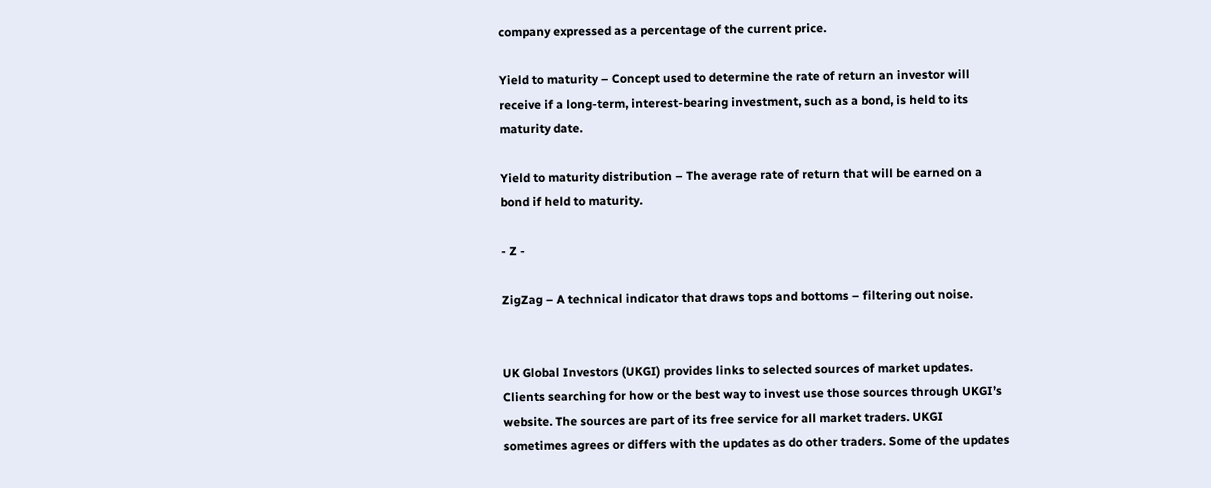company expressed as a percentage of the current price.

Yield to maturity – Concept used to determine the rate of return an investor will receive if a long-term, interest-bearing investment, such as a bond, is held to its maturity date.

Yield to maturity distribution – The average rate of return that will be earned on a bond if held to maturity.

- Z -

ZigZag – A technical indicator that draws tops and bottoms – filtering out noise.


UK Global Investors (UKGI) provides links to selected sources of market updates. Clients searching for how or the best way to invest use those sources through UKGI’s website. The sources are part of its free service for all market traders. UKGI sometimes agrees or differs with the updates as do other traders. Some of the updates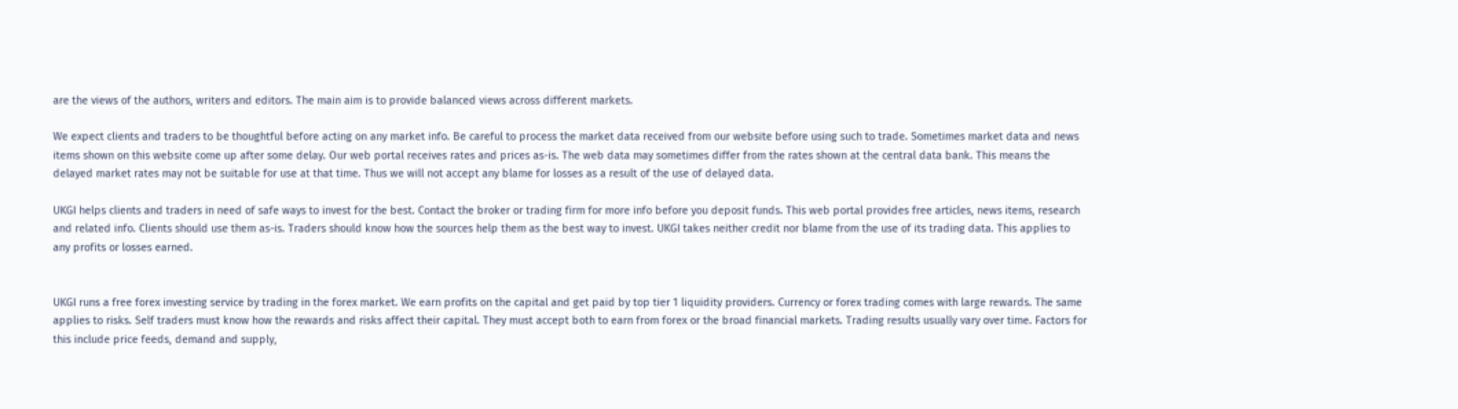are the views of the authors, writers and editors. The main aim is to provide balanced views across different markets.

We expect clients and traders to be thoughtful before acting on any market info. Be careful to process the market data received from our website before using such to trade. Sometimes market data and news items shown on this website come up after some delay. Our web portal receives rates and prices as-is. The web data may sometimes differ from the rates shown at the central data bank. This means the delayed market rates may not be suitable for use at that time. Thus we will not accept any blame for losses as a result of the use of delayed data.

UKGI helps clients and traders in need of safe ways to invest for the best. Contact the broker or trading firm for more info before you deposit funds. This web portal provides free articles, news items, research and related info. Clients should use them as-is. Traders should know how the sources help them as the best way to invest. UKGI takes neither credit nor blame from the use of its trading data. This applies to any profits or losses earned.


UKGI runs a free forex investing service by trading in the forex market. We earn profits on the capital and get paid by top tier 1 liquidity providers. Currency or forex trading comes with large rewards. The same applies to risks. Self traders must know how the rewards and risks affect their capital. They must accept both to earn from forex or the broad financial markets. Trading results usually vary over time. Factors for this include price feeds, demand and supply,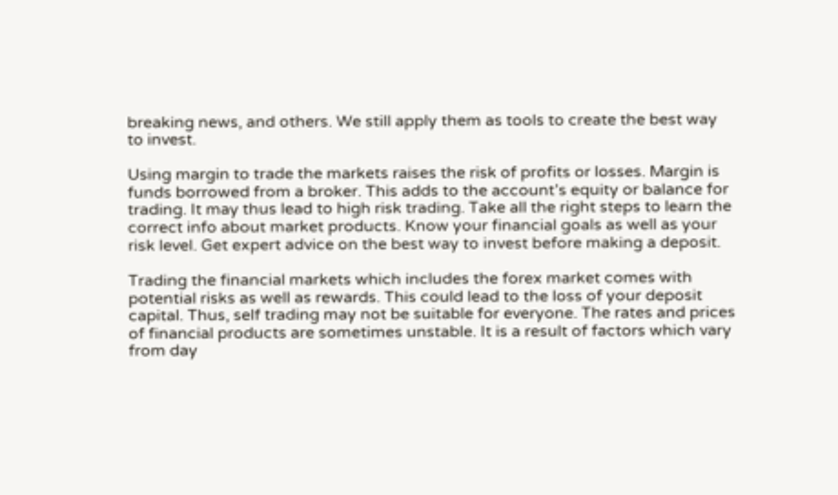breaking news, and others. We still apply them as tools to create the best way to invest.

Using margin to trade the markets raises the risk of profits or losses. Margin is funds borrowed from a broker. This adds to the account’s equity or balance for trading. It may thus lead to high risk trading. Take all the right steps to learn the correct info about market products. Know your financial goals as well as your risk level. Get expert advice on the best way to invest before making a deposit.

Trading the financial markets which includes the forex market comes with potential risks as well as rewards. This could lead to the loss of your deposit capital. Thus, self trading may not be suitable for everyone. The rates and prices of financial products are sometimes unstable. It is a result of factors which vary from day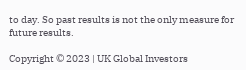to day. So past results is not the only measure for future results.

Copyright © 2023 | UK Global Investors